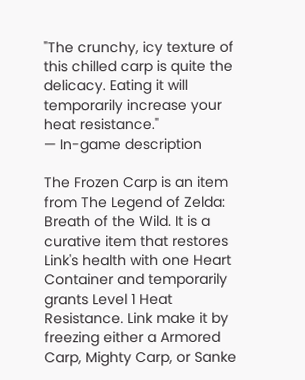"The crunchy, icy texture of this chilled carp is quite the delicacy. Eating it will temporarily increase your heat resistance."
— In-game description

The Frozen Carp is an item from The Legend of Zelda: Breath of the Wild. It is a curative item that restores Link's health with one Heart Container and temporarily grants Level 1 Heat Resistance. Link make it by freezing either a Armored Carp, Mighty Carp, or Sanke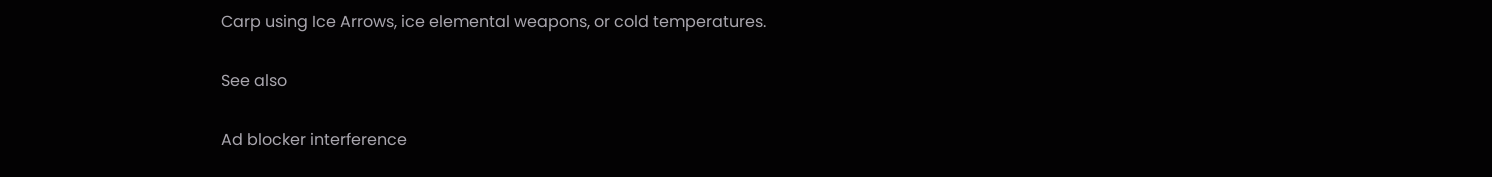Carp using Ice Arrows, ice elemental weapons, or cold temperatures.

See also

Ad blocker interference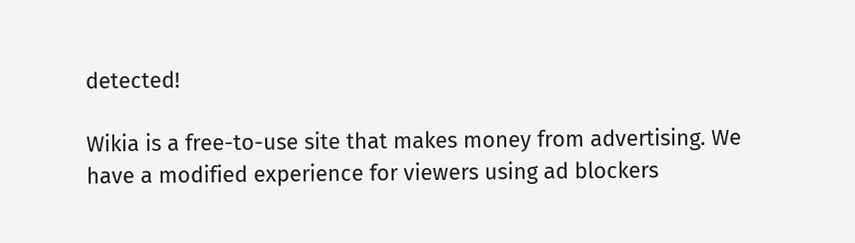detected!

Wikia is a free-to-use site that makes money from advertising. We have a modified experience for viewers using ad blockers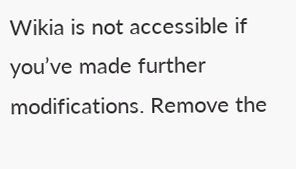Wikia is not accessible if you’ve made further modifications. Remove the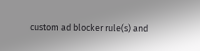custom ad blocker rule(s) and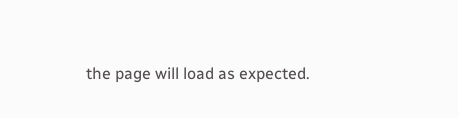the page will load as expected.